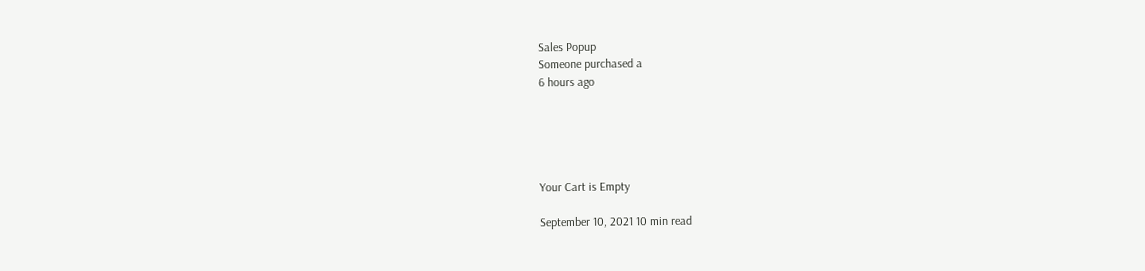Sales Popup
Someone purchased a
6 hours ago





Your Cart is Empty

September 10, 2021 10 min read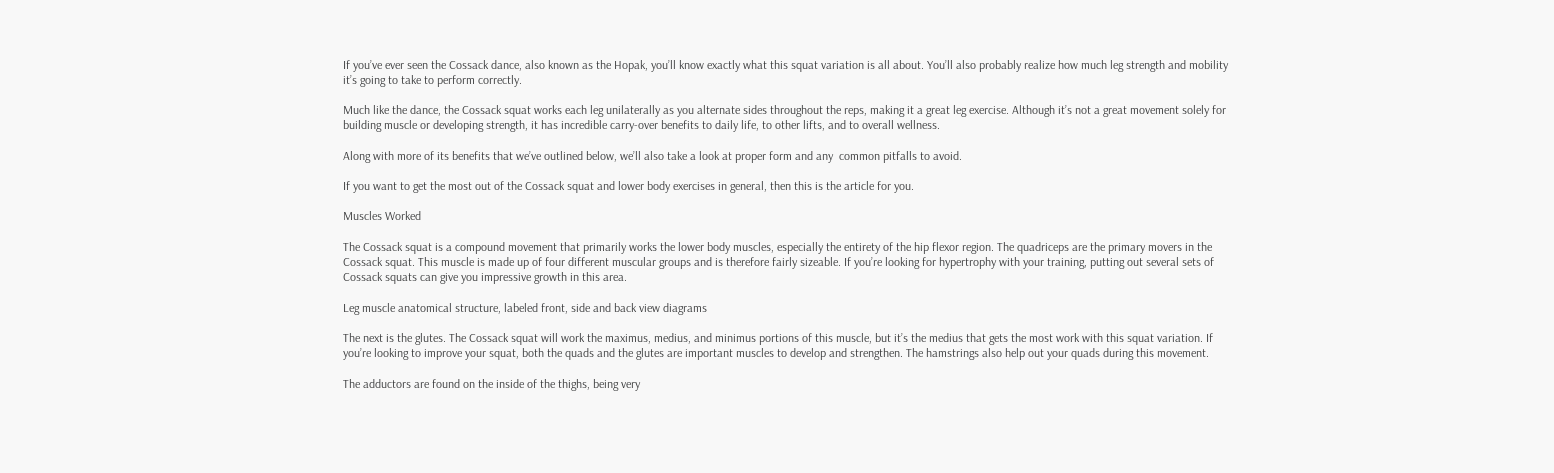If you’ve ever seen the Cossack dance, also known as the Hopak, you’ll know exactly what this squat variation is all about. You’ll also probably realize how much leg strength and mobility it’s going to take to perform correctly.

Much like the dance, the Cossack squat works each leg unilaterally as you alternate sides throughout the reps, making it a great leg exercise. Although it’s not a great movement solely for building muscle or developing strength, it has incredible carry-over benefits to daily life, to other lifts, and to overall wellness.

Along with more of its benefits that we’ve outlined below, we’ll also take a look at proper form and any  common pitfalls to avoid.

If you want to get the most out of the Cossack squat and lower body exercises in general, then this is the article for you.

Muscles Worked

The Cossack squat is a compound movement that primarily works the lower body muscles, especially the entirety of the hip flexor region. The quadriceps are the primary movers in the Cossack squat. This muscle is made up of four different muscular groups and is therefore fairly sizeable. If you’re looking for hypertrophy with your training, putting out several sets of Cossack squats can give you impressive growth in this area.

Leg muscle anatomical structure, labeled front, side and back view diagrams

The next is the glutes. The Cossack squat will work the maximus, medius, and minimus portions of this muscle, but it’s the medius that gets the most work with this squat variation. If you’re looking to improve your squat, both the quads and the glutes are important muscles to develop and strengthen. The hamstrings also help out your quads during this movement.

The adductors are found on the inside of the thighs, being very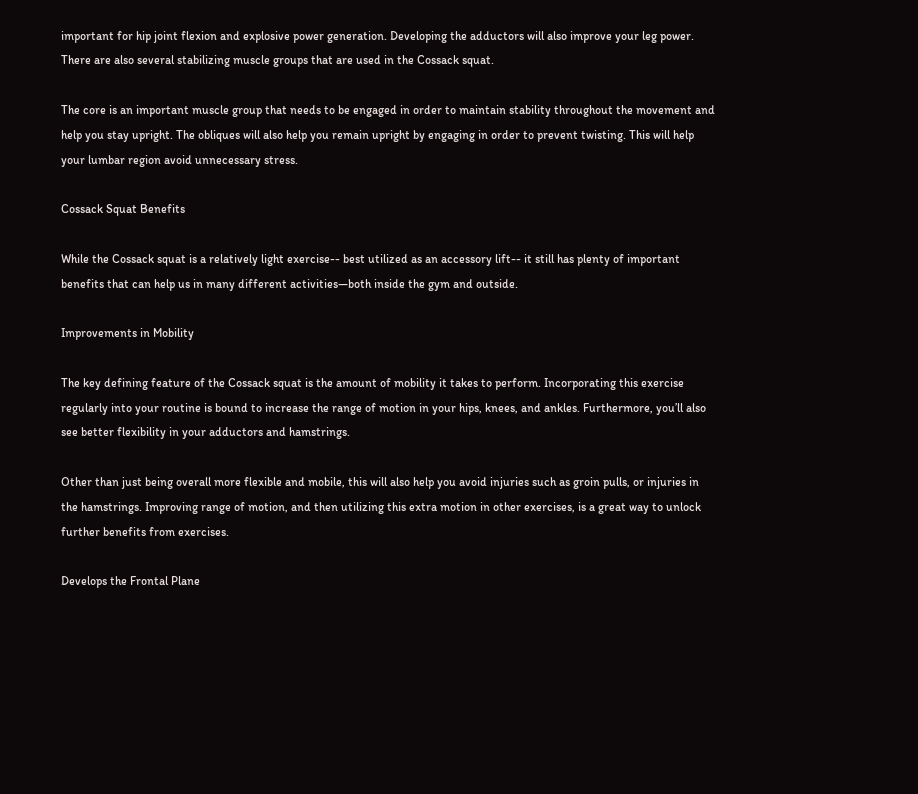important for hip joint flexion and explosive power generation. Developing the adductors will also improve your leg power. There are also several stabilizing muscle groups that are used in the Cossack squat.

The core is an important muscle group that needs to be engaged in order to maintain stability throughout the movement and help you stay upright. The obliques will also help you remain upright by engaging in order to prevent twisting. This will help your lumbar region avoid unnecessary stress.

Cossack Squat Benefits

While the Cossack squat is a relatively light exercise-- best utilized as an accessory lift-- it still has plenty of important benefits that can help us in many different activities—both inside the gym and outside.

Improvements in Mobility

The key defining feature of the Cossack squat is the amount of mobility it takes to perform. Incorporating this exercise regularly into your routine is bound to increase the range of motion in your hips, knees, and ankles. Furthermore, you’ll also see better flexibility in your adductors and hamstrings.

Other than just being overall more flexible and mobile, this will also help you avoid injuries such as groin pulls, or injuries in the hamstrings. Improving range of motion, and then utilizing this extra motion in other exercises, is a great way to unlock further benefits from exercises.

Develops the Frontal Plane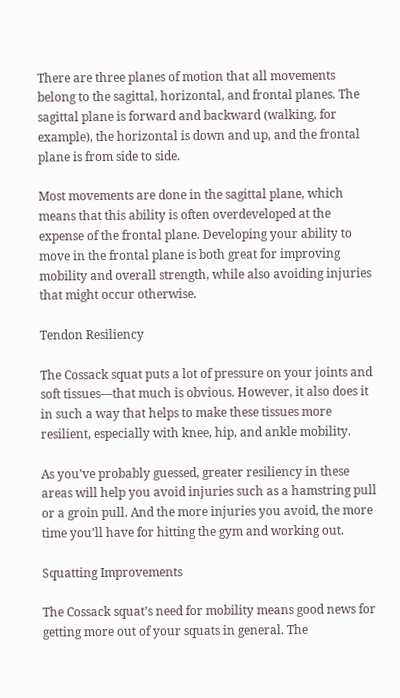There are three planes of motion that all movements belong to the sagittal, horizontal, and frontal planes. The sagittal plane is forward and backward (walking, for example), the horizontal is down and up, and the frontal plane is from side to side.

Most movements are done in the sagittal plane, which means that this ability is often overdeveloped at the expense of the frontal plane. Developing your ability to move in the frontal plane is both great for improving mobility and overall strength, while also avoiding injuries that might occur otherwise.

Tendon Resiliency

The Cossack squat puts a lot of pressure on your joints and soft tissues—that much is obvious. However, it also does it in such a way that helps to make these tissues more resilient, especially with knee, hip, and ankle mobility.

As you’ve probably guessed, greater resiliency in these areas will help you avoid injuries such as a hamstring pull or a groin pull. And the more injuries you avoid, the more time you’ll have for hitting the gym and working out.

Squatting Improvements

The Cossack squat’s need for mobility means good news for getting more out of your squats in general. The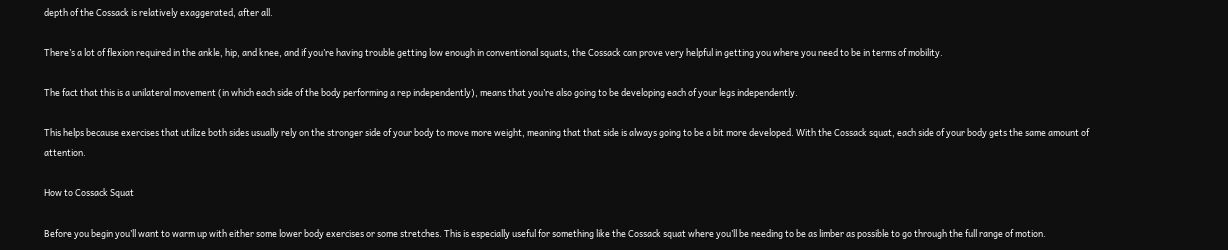depth of the Cossack is relatively exaggerated, after all.

There’s a lot of flexion required in the ankle, hip, and knee, and if you’re having trouble getting low enough in conventional squats, the Cossack can prove very helpful in getting you where you need to be in terms of mobility.

The fact that this is a unilateral movement (in which each side of the body performing a rep independently), means that you’re also going to be developing each of your legs independently.

This helps because exercises that utilize both sides usually rely on the stronger side of your body to move more weight, meaning that that side is always going to be a bit more developed. With the Cossack squat, each side of your body gets the same amount of attention.

How to Cossack Squat

Before you begin you’ll want to warm up with either some lower body exercises or some stretches. This is especially useful for something like the Cossack squat where you’ll be needing to be as limber as possible to go through the full range of motion.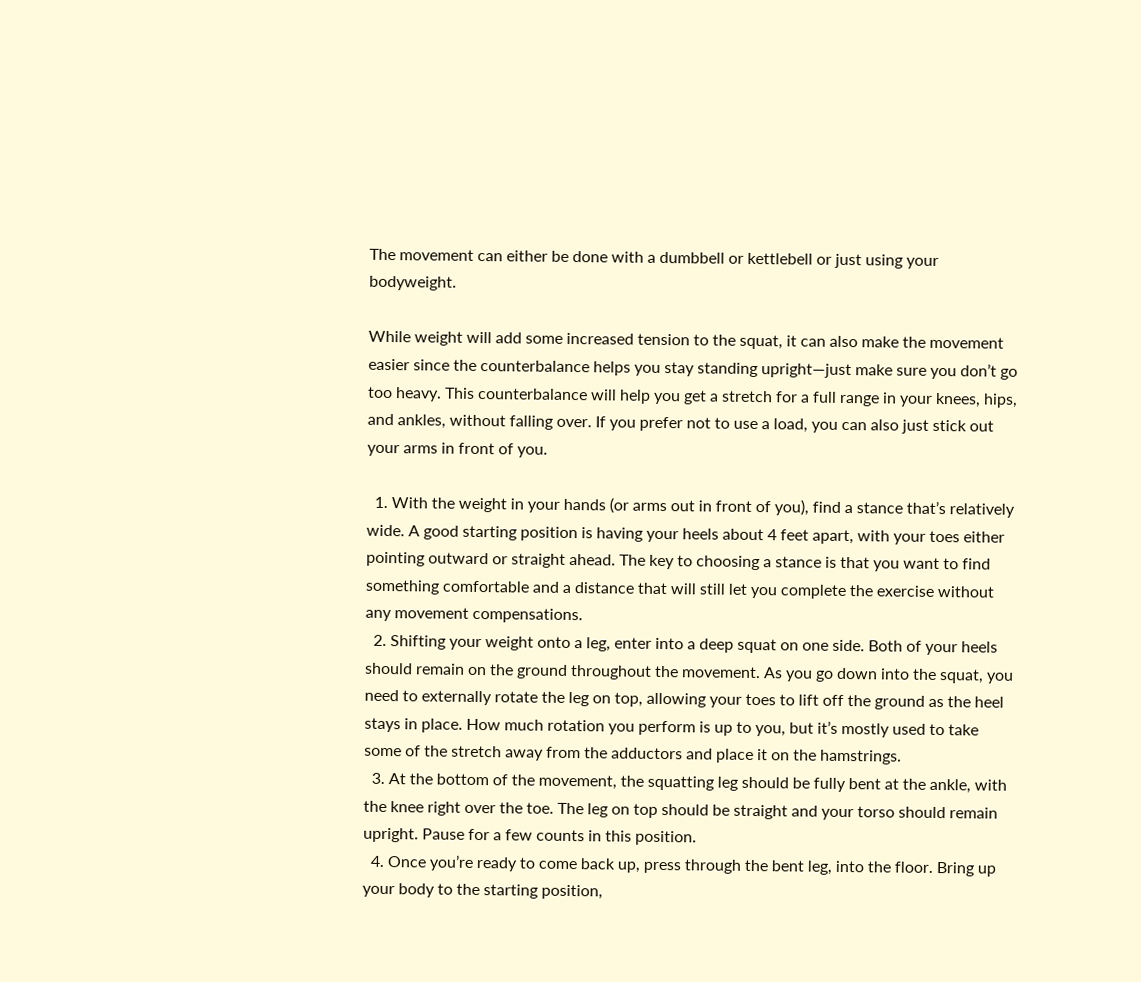The movement can either be done with a dumbbell or kettlebell or just using your bodyweight.

While weight will add some increased tension to the squat, it can also make the movement easier since the counterbalance helps you stay standing upright—just make sure you don’t go too heavy. This counterbalance will help you get a stretch for a full range in your knees, hips, and ankles, without falling over. If you prefer not to use a load, you can also just stick out your arms in front of you.

  1. With the weight in your hands (or arms out in front of you), find a stance that’s relatively wide. A good starting position is having your heels about 4 feet apart, with your toes either pointing outward or straight ahead. The key to choosing a stance is that you want to find something comfortable and a distance that will still let you complete the exercise without any movement compensations.
  2. Shifting your weight onto a leg, enter into a deep squat on one side. Both of your heels should remain on the ground throughout the movement. As you go down into the squat, you need to externally rotate the leg on top, allowing your toes to lift off the ground as the heel stays in place. How much rotation you perform is up to you, but it’s mostly used to take some of the stretch away from the adductors and place it on the hamstrings.
  3. At the bottom of the movement, the squatting leg should be fully bent at the ankle, with the knee right over the toe. The leg on top should be straight and your torso should remain upright. Pause for a few counts in this position.
  4. Once you’re ready to come back up, press through the bent leg, into the floor. Bring up your body to the starting position,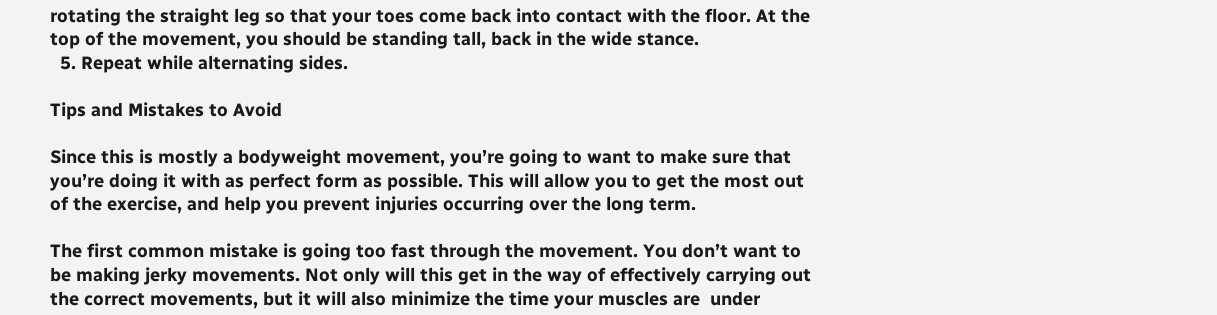rotating the straight leg so that your toes come back into contact with the floor. At the top of the movement, you should be standing tall, back in the wide stance.
  5. Repeat while alternating sides.

Tips and Mistakes to Avoid

Since this is mostly a bodyweight movement, you’re going to want to make sure that you’re doing it with as perfect form as possible. This will allow you to get the most out of the exercise, and help you prevent injuries occurring over the long term.

The first common mistake is going too fast through the movement. You don’t want to be making jerky movements. Not only will this get in the way of effectively carrying out the correct movements, but it will also minimize the time your muscles are  under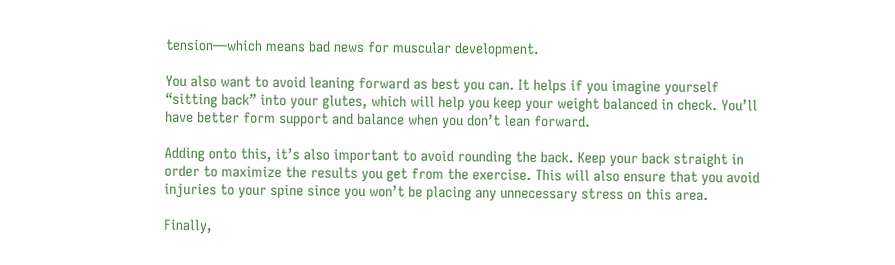tension—which means bad news for muscular development.

You also want to avoid leaning forward as best you can. It helps if you imagine yourself “sitting back” into your glutes, which will help you keep your weight balanced in check. You’ll have better form support and balance when you don’t lean forward.

Adding onto this, it’s also important to avoid rounding the back. Keep your back straight in order to maximize the results you get from the exercise. This will also ensure that you avoid injuries to your spine since you won’t be placing any unnecessary stress on this area.

Finally,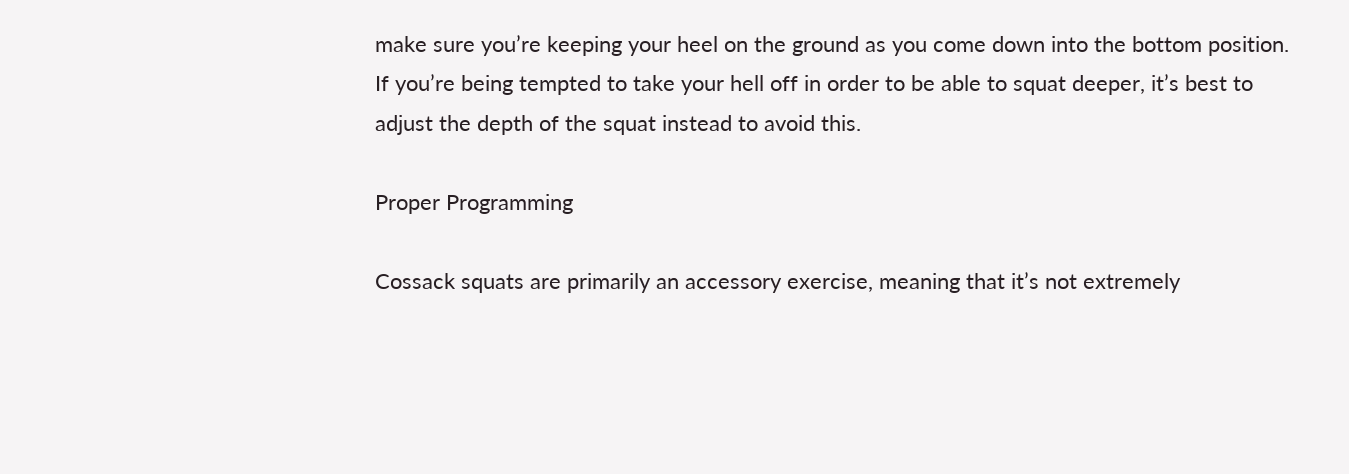make sure you’re keeping your heel on the ground as you come down into the bottom position. If you’re being tempted to take your hell off in order to be able to squat deeper, it’s best to adjust the depth of the squat instead to avoid this.

Proper Programming

Cossack squats are primarily an accessory exercise, meaning that it’s not extremely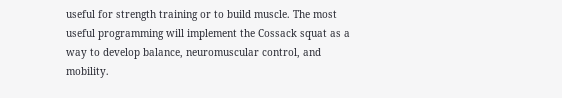useful for strength training or to build muscle. The most useful programming will implement the Cossack squat as a way to develop balance, neuromuscular control, and mobility.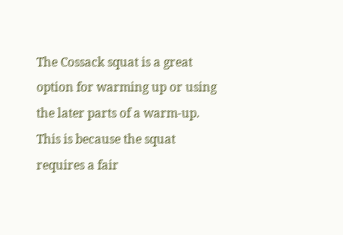The Cossack squat is a great option for warming up or using the later parts of a warm-up. This is because the squat requires a fair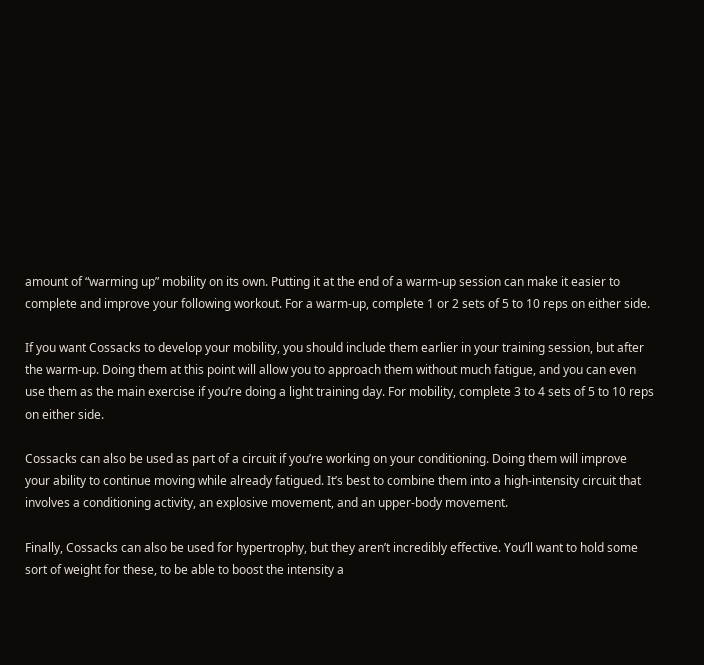amount of “warming up” mobility on its own. Putting it at the end of a warm-up session can make it easier to complete and improve your following workout. For a warm-up, complete 1 or 2 sets of 5 to 10 reps on either side.

If you want Cossacks to develop your mobility, you should include them earlier in your training session, but after the warm-up. Doing them at this point will allow you to approach them without much fatigue, and you can even use them as the main exercise if you’re doing a light training day. For mobility, complete 3 to 4 sets of 5 to 10 reps on either side.

Cossacks can also be used as part of a circuit if you’re working on your conditioning. Doing them will improve your ability to continue moving while already fatigued. It’s best to combine them into a high-intensity circuit that involves a conditioning activity, an explosive movement, and an upper-body movement.

Finally, Cossacks can also be used for hypertrophy, but they aren’t incredibly effective. You’ll want to hold some sort of weight for these, to be able to boost the intensity a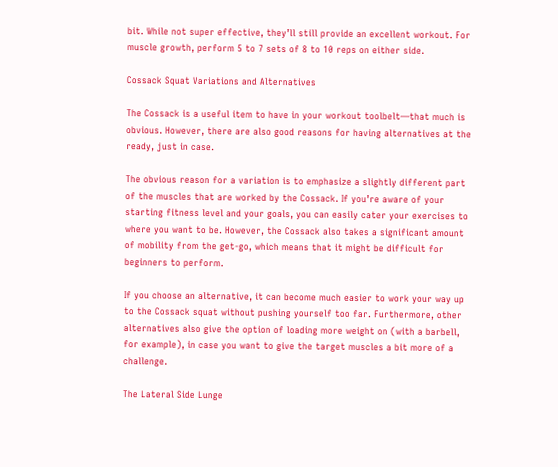bit. While not super effective, they’ll still provide an excellent workout. For muscle growth, perform 5 to 7 sets of 8 to 10 reps on either side.

Cossack Squat Variations and Alternatives

The Cossack is a useful item to have in your workout toolbelt—that much is obvious. However, there are also good reasons for having alternatives at the ready, just in case.

The obvious reason for a variation is to emphasize a slightly different part of the muscles that are worked by the Cossack. If you’re aware of your starting fitness level and your goals, you can easily cater your exercises to where you want to be. However, the Cossack also takes a significant amount of mobility from the get-go, which means that it might be difficult for beginners to perform.

If you choose an alternative, it can become much easier to work your way up to the Cossack squat without pushing yourself too far. Furthermore, other alternatives also give the option of loading more weight on (with a barbell, for example), in case you want to give the target muscles a bit more of a challenge.

The Lateral Side Lunge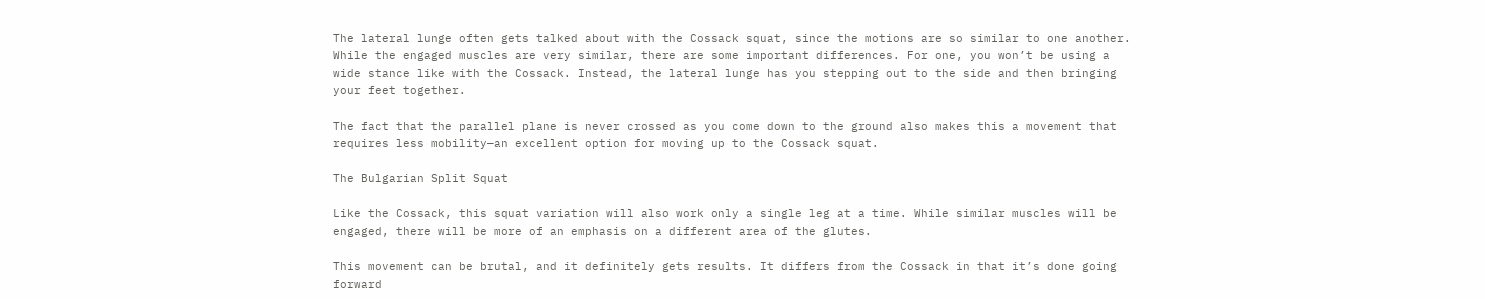The lateral lunge often gets talked about with the Cossack squat, since the motions are so similar to one another. While the engaged muscles are very similar, there are some important differences. For one, you won’t be using a wide stance like with the Cossack. Instead, the lateral lunge has you stepping out to the side and then bringing your feet together.

The fact that the parallel plane is never crossed as you come down to the ground also makes this a movement that requires less mobility—an excellent option for moving up to the Cossack squat.

The Bulgarian Split Squat

Like the Cossack, this squat variation will also work only a single leg at a time. While similar muscles will be engaged, there will be more of an emphasis on a different area of the glutes.

This movement can be brutal, and it definitely gets results. It differs from the Cossack in that it’s done going forward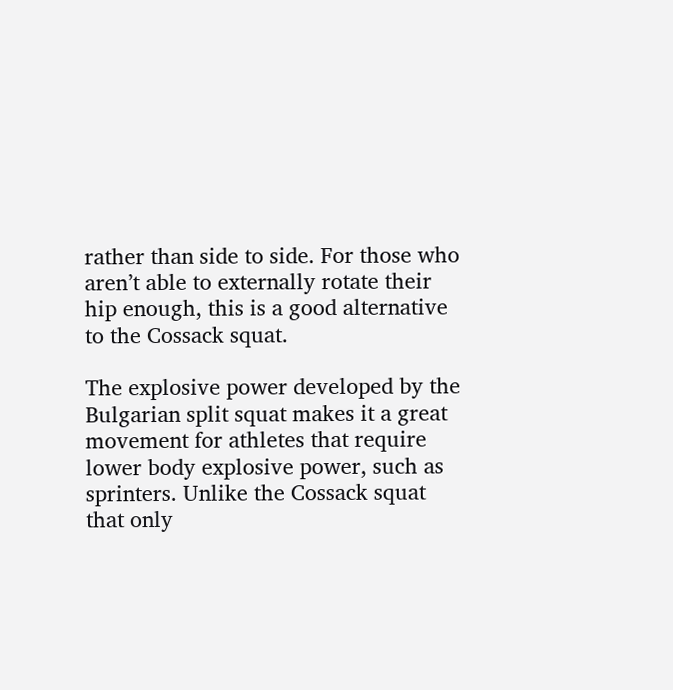rather than side to side. For those who aren’t able to externally rotate their hip enough, this is a good alternative to the Cossack squat.

The explosive power developed by the Bulgarian split squat makes it a great movement for athletes that require lower body explosive power, such as sprinters. Unlike the Cossack squat that only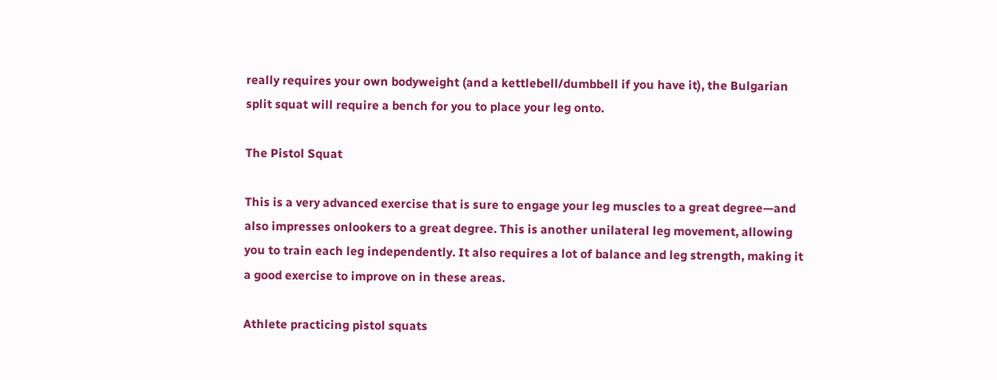really requires your own bodyweight (and a kettlebell/dumbbell if you have it), the Bulgarian split squat will require a bench for you to place your leg onto.

The Pistol Squat

This is a very advanced exercise that is sure to engage your leg muscles to a great degree—and also impresses onlookers to a great degree. This is another unilateral leg movement, allowing you to train each leg independently. It also requires a lot of balance and leg strength, making it a good exercise to improve on in these areas.

Athlete practicing pistol squats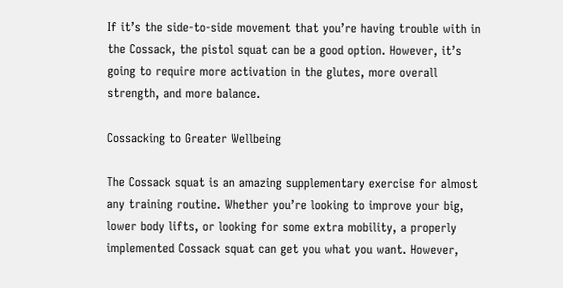If it’s the side-to-side movement that you’re having trouble with in the Cossack, the pistol squat can be a good option. However, it’s going to require more activation in the glutes, more overall strength, and more balance.

Cossacking to Greater Wellbeing

The Cossack squat is an amazing supplementary exercise for almost any training routine. Whether you’re looking to improve your big, lower body lifts, or looking for some extra mobility, a properly implemented Cossack squat can get you what you want. However,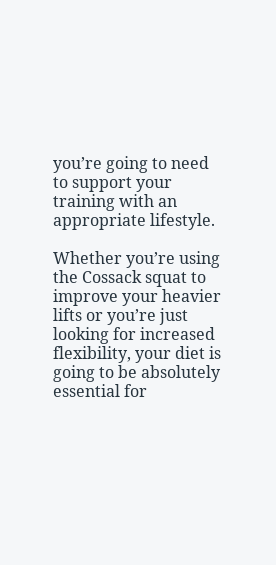you’re going to need to support your training with an appropriate lifestyle.

Whether you’re using the Cossack squat to improve your heavier lifts or you’re just looking for increased flexibility, your diet is going to be absolutely essential for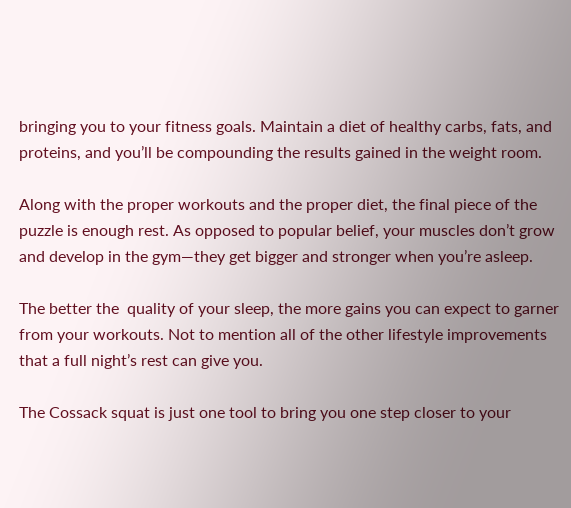bringing you to your fitness goals. Maintain a diet of healthy carbs, fats, and proteins, and you’ll be compounding the results gained in the weight room.

Along with the proper workouts and the proper diet, the final piece of the puzzle is enough rest. As opposed to popular belief, your muscles don’t grow and develop in the gym—they get bigger and stronger when you’re asleep.

The better the  quality of your sleep, the more gains you can expect to garner from your workouts. Not to mention all of the other lifestyle improvements that a full night’s rest can give you.

The Cossack squat is just one tool to bring you one step closer to your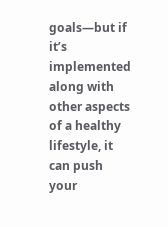goals—but if it’s implemented along with other aspects of a healthy lifestyle, it can push your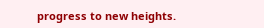progress to new heights.